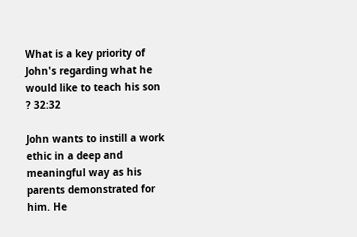What is a key priority of John's regarding what he would like to teach his son ? 32:32

John wants to instill a work ethic in a deep and meaningful way as his parents demonstrated for him. He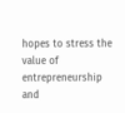hopes to stress the value of entrepreneurship and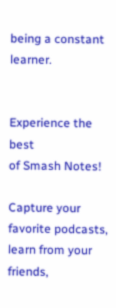being a constant learner.


Experience the best
of Smash Notes!

Capture your favorite podcasts, learn from your friends,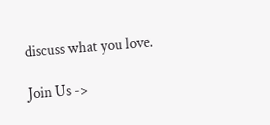discuss what you love.

Join Us ->